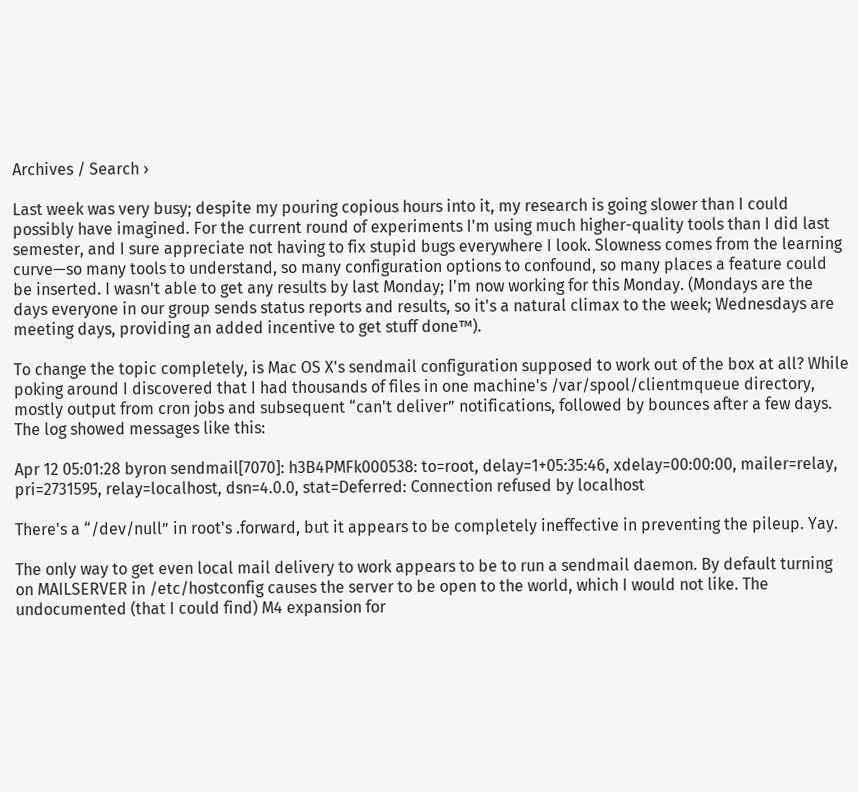Archives / Search ›

Last week was very busy; despite my pouring copious hours into it, my research is going slower than I could possibly have imagined. For the current round of experiments I'm using much higher-quality tools than I did last semester, and I sure appreciate not having to fix stupid bugs everywhere I look. Slowness comes from the learning curve—so many tools to understand, so many configuration options to confound, so many places a feature could be inserted. I wasn't able to get any results by last Monday; I'm now working for this Monday. (Mondays are the days everyone in our group sends status reports and results, so it's a natural climax to the week; Wednesdays are meeting days, providing an added incentive to get stuff done™).

To change the topic completely, is Mac OS X's sendmail configuration supposed to work out of the box at all? While poking around I discovered that I had thousands of files in one machine's /var/spool/clientmqueue directory, mostly output from cron jobs and subsequent “can't deliver” notifications, followed by bounces after a few days. The log showed messages like this:

Apr 12 05:01:28 byron sendmail[7070]: h3B4PMFk000538: to=root, delay=1+05:35:46, xdelay=00:00:00, mailer=relay, pri=2731595, relay=localhost, dsn=4.0.0, stat=Deferred: Connection refused by localhost

There's a “/dev/null” in root's .forward, but it appears to be completely ineffective in preventing the pileup. Yay.

The only way to get even local mail delivery to work appears to be to run a sendmail daemon. By default turning on MAILSERVER in /etc/hostconfig causes the server to be open to the world, which I would not like. The undocumented (that I could find) M4 expansion for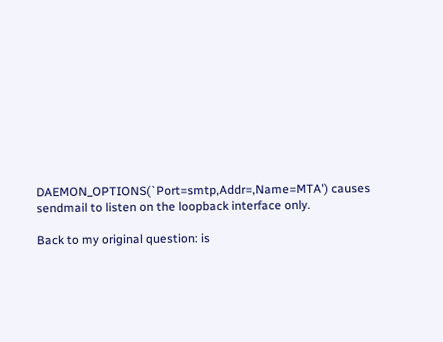DAEMON_OPTIONS(`Port=smtp,Addr=,Name=MTA') causes sendmail to listen on the loopback interface only.

Back to my original question: is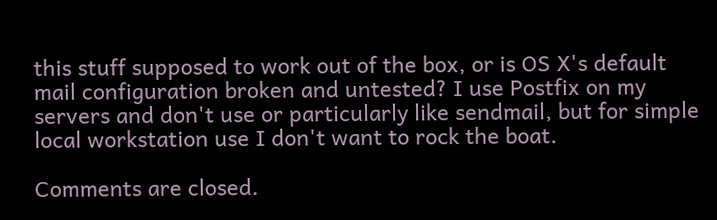this stuff supposed to work out of the box, or is OS X's default mail configuration broken and untested? I use Postfix on my servers and don't use or particularly like sendmail, but for simple local workstation use I don't want to rock the boat.

Comments are closed.